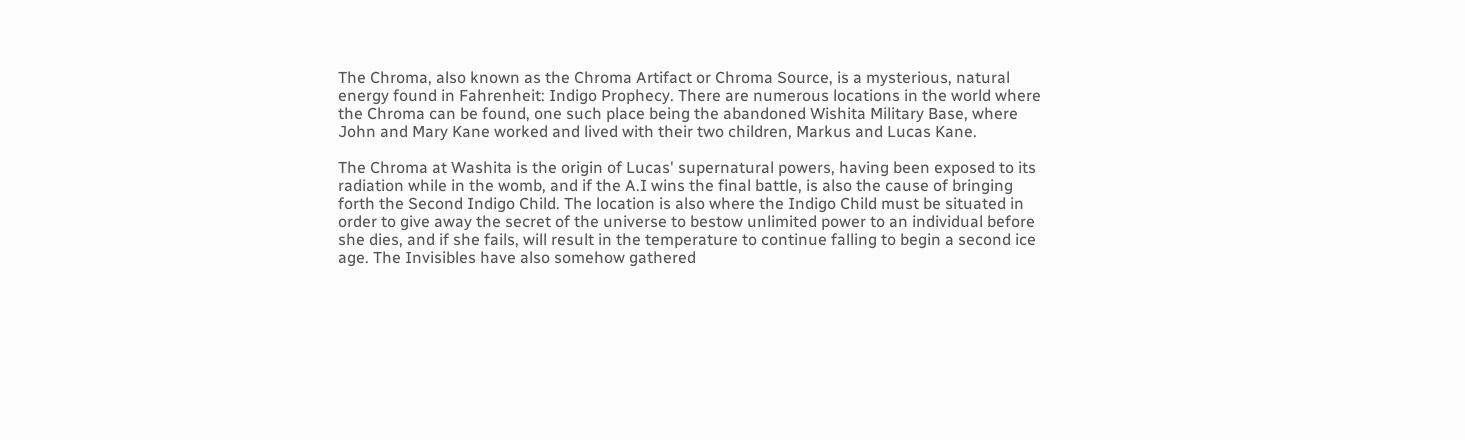The Chroma, also known as the Chroma Artifact or Chroma Source, is a mysterious, natural energy found in Fahrenheit: Indigo Prophecy. There are numerous locations in the world where the Chroma can be found, one such place being the abandoned Wishita Military Base, where John and Mary Kane worked and lived with their two children, Markus and Lucas Kane.

The Chroma at Washita is the origin of Lucas' supernatural powers, having been exposed to its radiation while in the womb, and if the A.I wins the final battle, is also the cause of bringing forth the Second Indigo Child. The location is also where the Indigo Child must be situated in order to give away the secret of the universe to bestow unlimited power to an individual before she dies, and if she fails, will result in the temperature to continue falling to begin a second ice age. The Invisibles have also somehow gathered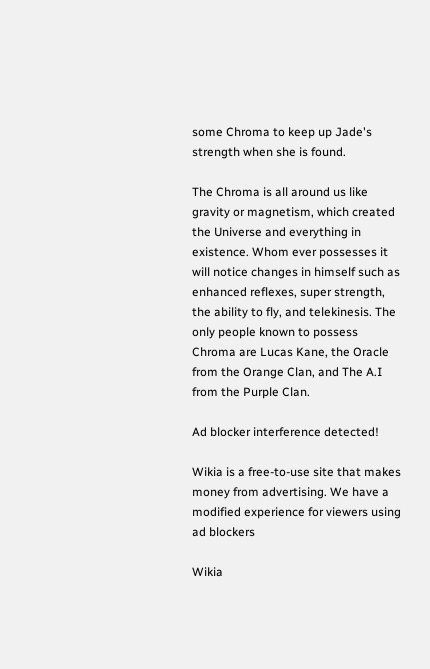some Chroma to keep up Jade's strength when she is found.

The Chroma is all around us like gravity or magnetism, which created the Universe and everything in existence. Whom ever possesses it will notice changes in himself such as enhanced reflexes, super strength, the ability to fly, and telekinesis. The only people known to possess Chroma are Lucas Kane, the Oracle from the Orange Clan, and The A.I from the Purple Clan.

Ad blocker interference detected!

Wikia is a free-to-use site that makes money from advertising. We have a modified experience for viewers using ad blockers

Wikia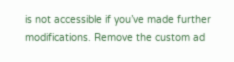is not accessible if you’ve made further modifications. Remove the custom ad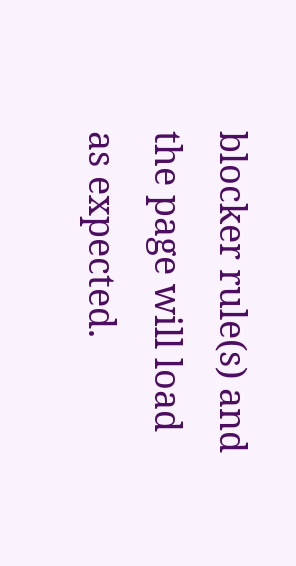blocker rule(s) and the page will load as expected.